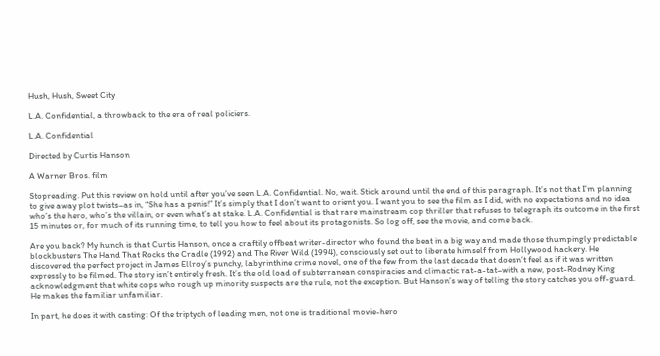Hush, Hush, Sweet City

L.A. Confidential, a throwback to the era of real policiers.

L.A. Confidential

Directed by Curtis Hanson

A Warner Bros. film

Stopreading. Put this review on hold until after you’ve seen L.A. Confidential. No, wait. Stick around until the end of this paragraph. It’s not that I’m planning to give away plot twists–as in, “She has a penis!” It’s simply that I don’t want to orient you. I want you to see the film as I did, with no expectations and no idea who’s the hero, who’s the villain, or even what’s at stake. L.A. Confidential is that rare mainstream cop thriller that refuses to telegraph its outcome in the first 15 minutes or, for much of its running time, to tell you how to feel about its protagonists. So log off, see the movie, and come back.

Are you back? My hunch is that Curtis Hanson, once a craftily offbeat writer-director who found the beat in a big way and made those thumpingly predictable blockbusters The Hand That Rocks the Cradle (1992) and The River Wild (1994), consciously set out to liberate himself from Hollywood hackery. He discovered the perfect project in James Ellroy’s punchy, labyrinthine crime novel, one of the few from the last decade that doesn’t feel as if it was written expressly to be filmed. The story isn’t entirely fresh. It’s the old load of subterranean conspiracies and climactic rat-a-tat–with a new, post-Rodney King acknowledgment that white cops who rough up minority suspects are the rule, not the exception. But Hanson’s way of telling the story catches you off-guard. He makes the familiar unfamiliar.

In part, he does it with casting: Of the triptych of leading men, not one is traditional movie-hero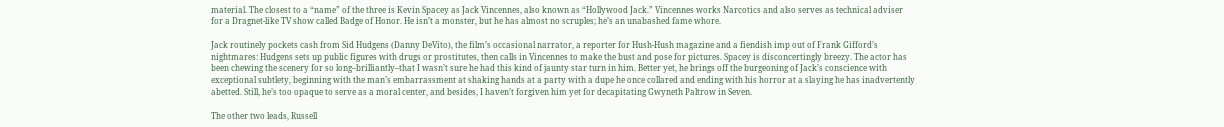material. The closest to a “name” of the three is Kevin Spacey as Jack Vincennes, also known as “Hollywood Jack.” Vincennes works Narcotics and also serves as technical adviser for a Dragnet-like TV show called Badge of Honor. He isn’t a monster, but he has almost no scruples; he’s an unabashed fame whore.

Jack routinely pockets cash from Sid Hudgens (Danny DeVito), the film’s occasional narrator, a reporter for Hush-Hush magazine and a fiendish imp out of Frank Gifford’s nightmares: Hudgens sets up public figures with drugs or prostitutes, then calls in Vincennes to make the bust and pose for pictures. Spacey is disconcertingly breezy. The actor has been chewing the scenery for so long–brilliantly–that I wasn’t sure he had this kind of jaunty star turn in him. Better yet, he brings off the burgeoning of Jack’s conscience with exceptional subtlety, beginning with the man’s embarrassment at shaking hands at a party with a dupe he once collared and ending with his horror at a slaying he has inadvertently abetted. Still, he’s too opaque to serve as a moral center, and besides, I haven’t forgiven him yet for decapitating Gwyneth Paltrow in Seven.

The other two leads, Russell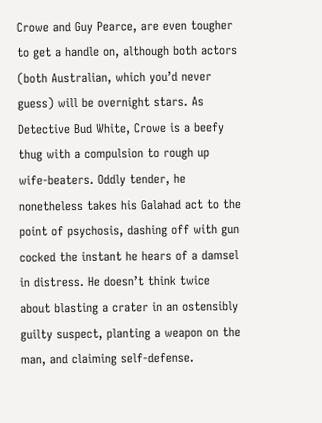Crowe and Guy Pearce, are even tougher to get a handle on, although both actors (both Australian, which you’d never guess) will be overnight stars. As Detective Bud White, Crowe is a beefy thug with a compulsion to rough up wife-beaters. Oddly tender, he nonetheless takes his Galahad act to the point of psychosis, dashing off with gun cocked the instant he hears of a damsel in distress. He doesn’t think twice about blasting a crater in an ostensibly guilty suspect, planting a weapon on the man, and claiming self-defense.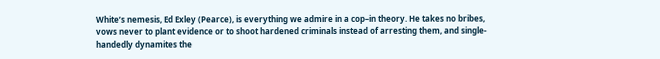White’s nemesis, Ed Exley (Pearce), is everything we admire in a cop–in theory. He takes no bribes, vows never to plant evidence or to shoot hardened criminals instead of arresting them, and single-handedly dynamites the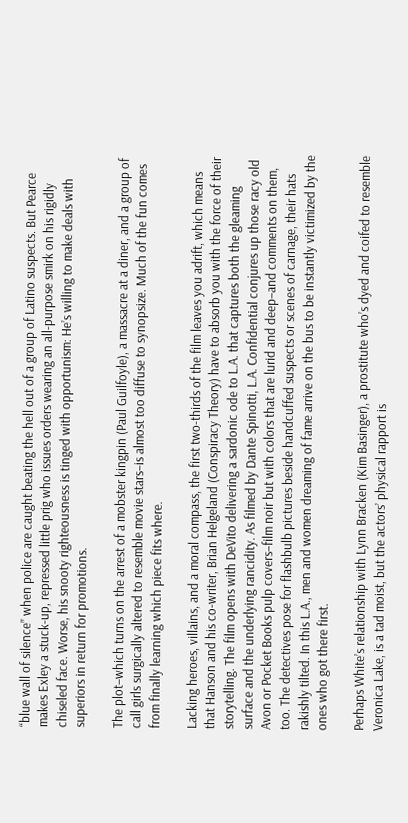“blue wall of silence” when police are caught beating the hell out of a group of Latino suspects. But Pearce makes Exley a stuck-up, repressed little prig who issues orders wearing an all-purpose smirk on his rigidly chiseled face. Worse, his snooty righteousness is tinged with opportunism: He’s willing to make deals with superiors in return for promotions.

The plot–which turns on the arrest of a mobster kingpin (Paul Guilfoyle), a massacre at a diner, and a group of call girls surgically altered to resemble movie stars–is almost too diffuse to synopsize. Much of the fun comes from finally learning which piece fits where.

Lacking heroes, villains, and a moral compass, the first two-thirds of the film leaves you adrift, which means that Hanson and his co-writer, Brian Helgeland (Conspiracy Theory) have to absorb you with the force of their storytelling. The film opens with DeVito delivering a sardonic ode to L.A. that captures both the gleaming surface and the underlying rancidity. As filmed by Dante Spinotti, L.A. Confidential conjures up those racy old Avon or Pocket Books pulp covers–film noir but with colors that are lurid and deep–and comments on them, too. The detectives pose for flashbulb pictures beside handcuffed suspects or scenes of carnage, their hats rakishly tilted. In this L.A., men and women dreaming of fame arrive on the bus to be instantly victimized by the ones who got there first.

Perhaps White’s relationship with Lynn Bracken (Kim Basinger), a prostitute who’s dyed and coifed to resemble Veronica Lake, is a tad moist, but the actors’ physical rapport is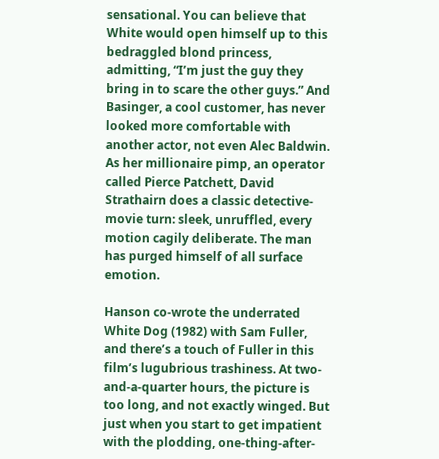sensational. You can believe that White would open himself up to this bedraggled blond princess, admitting, “I’m just the guy they bring in to scare the other guys.” And Basinger, a cool customer, has never looked more comfortable with another actor, not even Alec Baldwin. As her millionaire pimp, an operator called Pierce Patchett, David Strathairn does a classic detective-movie turn: sleek, unruffled, every motion cagily deliberate. The man has purged himself of all surface emotion.

Hanson co-wrote the underrated White Dog (1982) with Sam Fuller, and there’s a touch of Fuller in this film’s lugubrious trashiness. At two-and-a-quarter hours, the picture is too long, and not exactly winged. But just when you start to get impatient with the plodding, one-thing-after-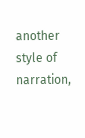another style of narration,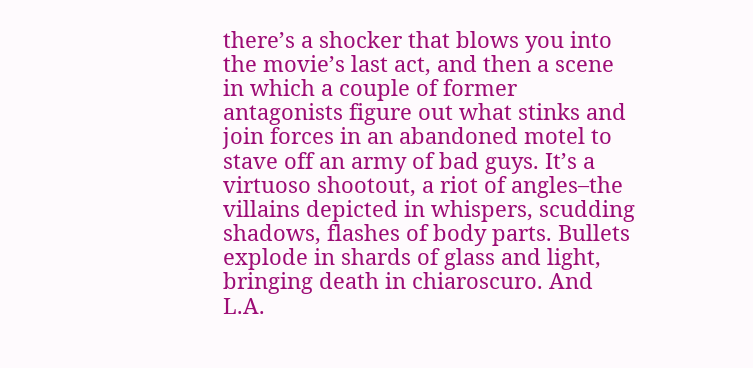there’s a shocker that blows you into the movie’s last act, and then a scene in which a couple of former antagonists figure out what stinks and join forces in an abandoned motel to stave off an army of bad guys. It’s a virtuoso shootout, a riot of angles–the villains depicted in whispers, scudding shadows, flashes of body parts. Bullets explode in shards of glass and light, bringing death in chiaroscuro. And L.A.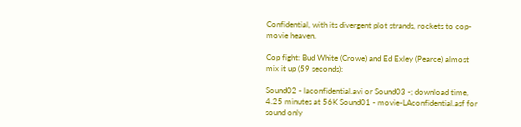Confidential, with its divergent plot strands, rockets to cop-movie heaven.

Cop fight: Bud White (Crowe) and Ed Exley (Pearce) almost mix it up (59 seconds):

Sound02 - laconfidential.avi or Sound03 -; download time, 4.25 minutes at 56K Sound01 - movie-LAconfidential.asf for sound only